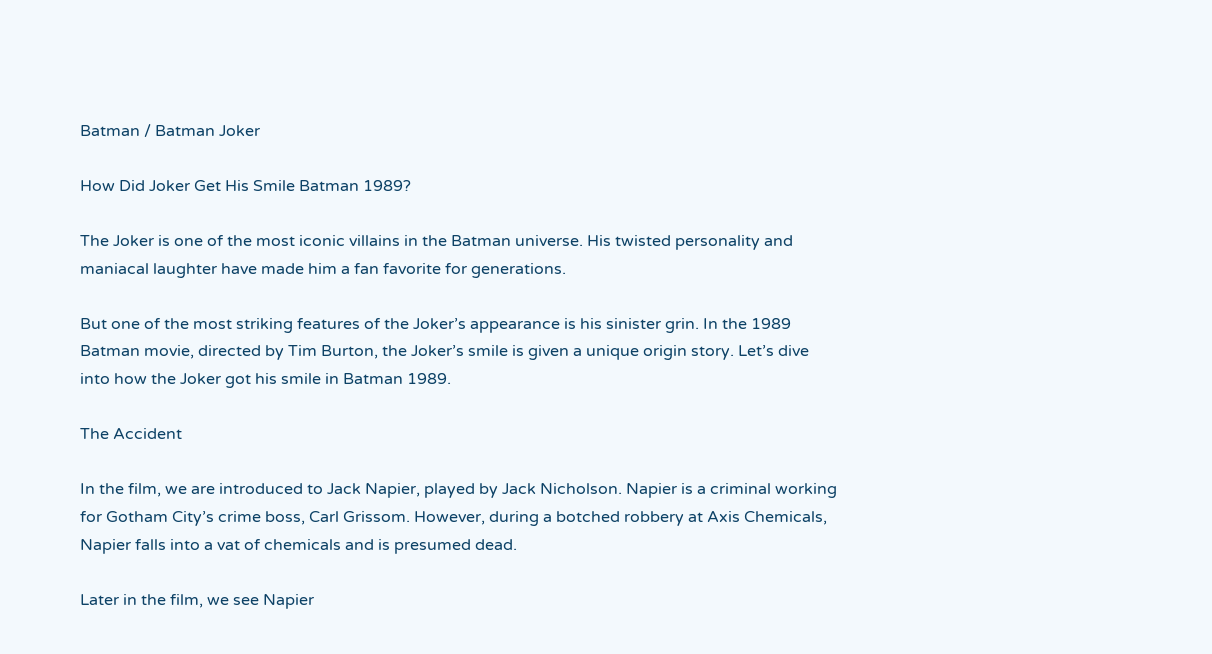Batman / Batman Joker

How Did Joker Get His Smile Batman 1989?

The Joker is one of the most iconic villains in the Batman universe. His twisted personality and maniacal laughter have made him a fan favorite for generations.

But one of the most striking features of the Joker’s appearance is his sinister grin. In the 1989 Batman movie, directed by Tim Burton, the Joker’s smile is given a unique origin story. Let’s dive into how the Joker got his smile in Batman 1989.

The Accident

In the film, we are introduced to Jack Napier, played by Jack Nicholson. Napier is a criminal working for Gotham City’s crime boss, Carl Grissom. However, during a botched robbery at Axis Chemicals, Napier falls into a vat of chemicals and is presumed dead.

Later in the film, we see Napier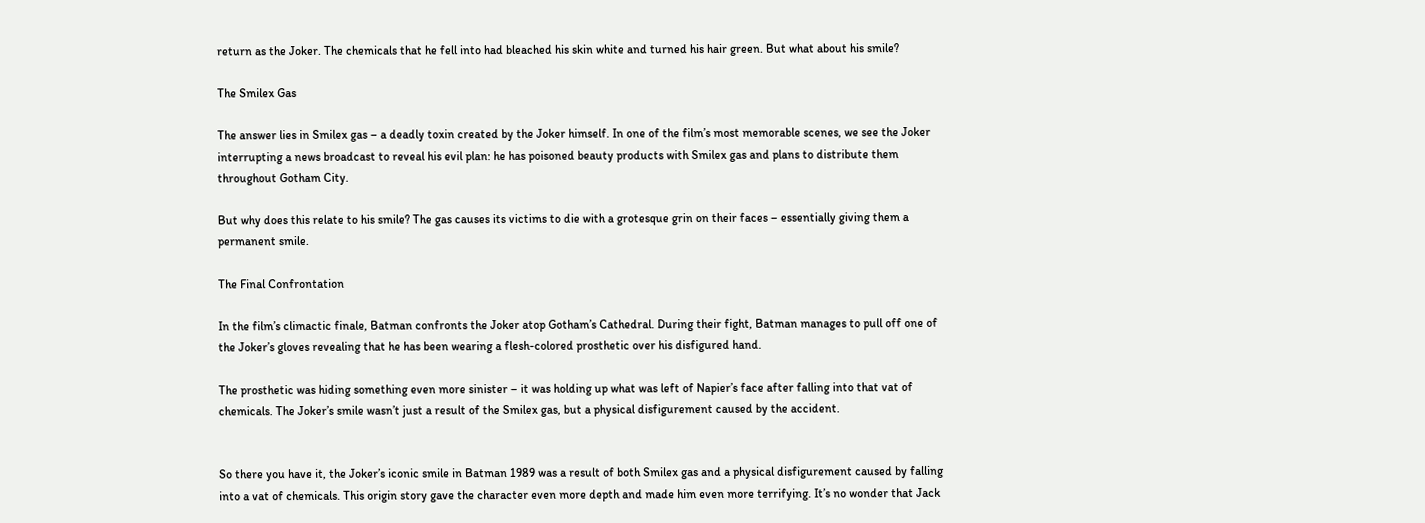return as the Joker. The chemicals that he fell into had bleached his skin white and turned his hair green. But what about his smile?

The Smilex Gas

The answer lies in Smilex gas – a deadly toxin created by the Joker himself. In one of the film’s most memorable scenes, we see the Joker interrupting a news broadcast to reveal his evil plan: he has poisoned beauty products with Smilex gas and plans to distribute them throughout Gotham City.

But why does this relate to his smile? The gas causes its victims to die with a grotesque grin on their faces – essentially giving them a permanent smile.

The Final Confrontation

In the film’s climactic finale, Batman confronts the Joker atop Gotham’s Cathedral. During their fight, Batman manages to pull off one of the Joker’s gloves revealing that he has been wearing a flesh-colored prosthetic over his disfigured hand.

The prosthetic was hiding something even more sinister – it was holding up what was left of Napier’s face after falling into that vat of chemicals. The Joker’s smile wasn’t just a result of the Smilex gas, but a physical disfigurement caused by the accident.


So there you have it, the Joker’s iconic smile in Batman 1989 was a result of both Smilex gas and a physical disfigurement caused by falling into a vat of chemicals. This origin story gave the character even more depth and made him even more terrifying. It’s no wonder that Jack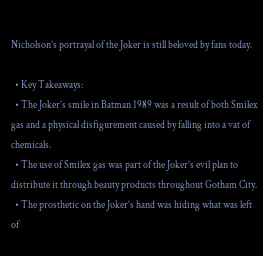Nicholson’s portrayal of the Joker is still beloved by fans today.

  • Key Takeaways:
  • The Joker’s smile in Batman 1989 was a result of both Smilex gas and a physical disfigurement caused by falling into a vat of chemicals.
  • The use of Smilex gas was part of the Joker’s evil plan to distribute it through beauty products throughout Gotham City.
  • The prosthetic on the Joker’s hand was hiding what was left of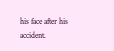his face after his accident.